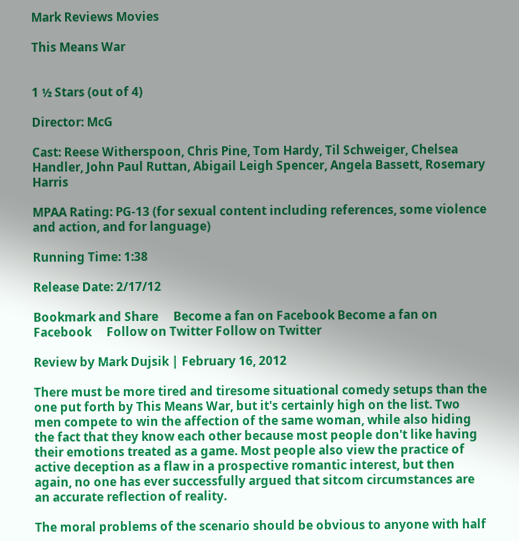Mark Reviews Movies

This Means War


1 ½ Stars (out of 4)

Director: McG

Cast: Reese Witherspoon, Chris Pine, Tom Hardy, Til Schweiger, Chelsea Handler, John Paul Ruttan, Abigail Leigh Spencer, Angela Bassett, Rosemary Harris

MPAA Rating: PG-13 (for sexual content including references, some violence and action, and for language)

Running Time: 1:38

Release Date: 2/17/12

Bookmark and Share     Become a fan on Facebook Become a fan on Facebook     Follow on Twitter Follow on Twitter

Review by Mark Dujsik | February 16, 2012

There must be more tired and tiresome situational comedy setups than the one put forth by This Means War, but it's certainly high on the list. Two men compete to win the affection of the same woman, while also hiding the fact that they know each other because most people don't like having their emotions treated as a game. Most people also view the practice of active deception as a flaw in a prospective romantic interest, but then again, no one has ever successfully argued that sitcom circumstances are an accurate reflection of reality.

The moral problems of the scenario should be obvious to anyone with half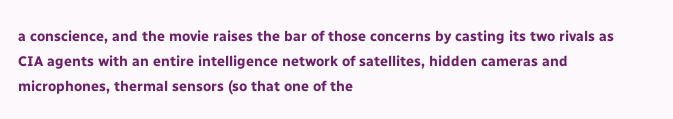a conscience, and the movie raises the bar of those concerns by casting its two rivals as CIA agents with an entire intelligence network of satellites, hidden cameras and microphones, thermal sensors (so that one of the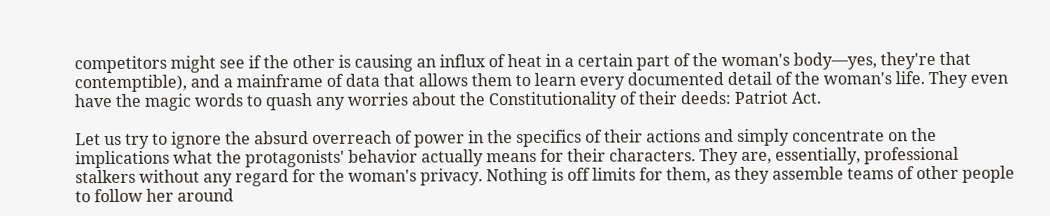competitors might see if the other is causing an influx of heat in a certain part of the woman's body—yes, they're that contemptible), and a mainframe of data that allows them to learn every documented detail of the woman's life. They even have the magic words to quash any worries about the Constitutionality of their deeds: Patriot Act.

Let us try to ignore the absurd overreach of power in the specifics of their actions and simply concentrate on the implications what the protagonists' behavior actually means for their characters. They are, essentially, professional stalkers without any regard for the woman's privacy. Nothing is off limits for them, as they assemble teams of other people to follow her around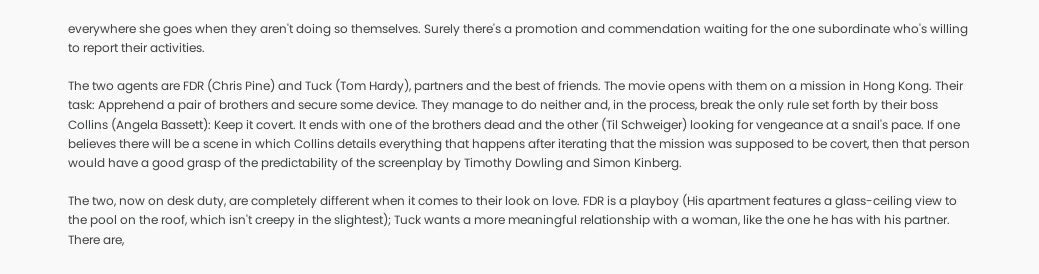everywhere she goes when they aren't doing so themselves. Surely there's a promotion and commendation waiting for the one subordinate who's willing to report their activities.

The two agents are FDR (Chris Pine) and Tuck (Tom Hardy), partners and the best of friends. The movie opens with them on a mission in Hong Kong. Their task: Apprehend a pair of brothers and secure some device. They manage to do neither and, in the process, break the only rule set forth by their boss Collins (Angela Bassett): Keep it covert. It ends with one of the brothers dead and the other (Til Schweiger) looking for vengeance at a snail's pace. If one believes there will be a scene in which Collins details everything that happens after iterating that the mission was supposed to be covert, then that person would have a good grasp of the predictability of the screenplay by Timothy Dowling and Simon Kinberg.

The two, now on desk duty, are completely different when it comes to their look on love. FDR is a playboy (His apartment features a glass-ceiling view to the pool on the roof, which isn't creepy in the slightest); Tuck wants a more meaningful relationship with a woman, like the one he has with his partner. There are,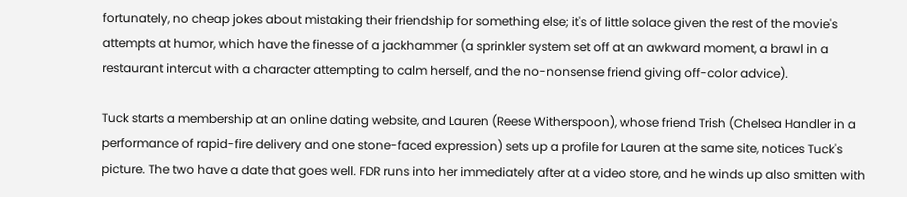fortunately, no cheap jokes about mistaking their friendship for something else; it's of little solace given the rest of the movie's attempts at humor, which have the finesse of a jackhammer (a sprinkler system set off at an awkward moment, a brawl in a restaurant intercut with a character attempting to calm herself, and the no-nonsense friend giving off-color advice).

Tuck starts a membership at an online dating website, and Lauren (Reese Witherspoon), whose friend Trish (Chelsea Handler in a performance of rapid-fire delivery and one stone-faced expression) sets up a profile for Lauren at the same site, notices Tuck's picture. The two have a date that goes well. FDR runs into her immediately after at a video store, and he winds up also smitten with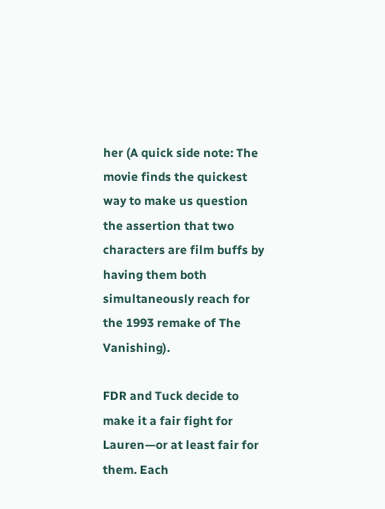her (A quick side note: The movie finds the quickest way to make us question the assertion that two characters are film buffs by having them both simultaneously reach for the 1993 remake of The Vanishing).

FDR and Tuck decide to make it a fair fight for Lauren—or at least fair for them. Each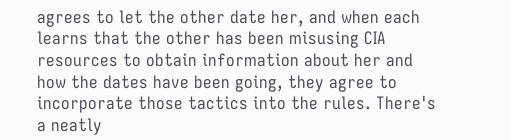agrees to let the other date her, and when each learns that the other has been misusing CIA resources to obtain information about her and how the dates have been going, they agree to incorporate those tactics into the rules. There's a neatly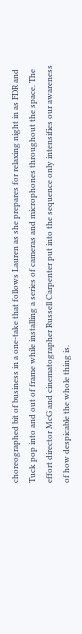choreographed bit of business in a one-take that follows Lauren as she prepares for relaxing night in as FDR and Tuck pop into and out of frame while installing a series of cameras and microphones throughout the space. The effort director McG and cinematographer Russell Carpenter put into the sequence only intensifies our awareness of how despicable the whole thing is.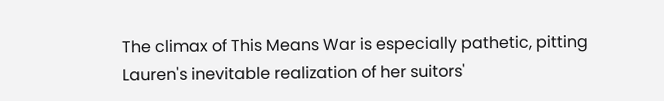The climax of This Means War is especially pathetic, pitting Lauren's inevitable realization of her suitors'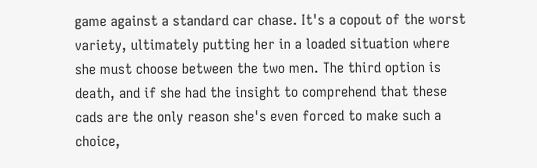game against a standard car chase. It's a copout of the worst variety, ultimately putting her in a loaded situation where she must choose between the two men. The third option is death, and if she had the insight to comprehend that these cads are the only reason she's even forced to make such a choice,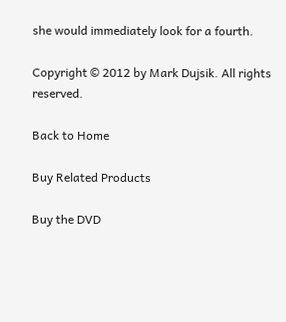she would immediately look for a fourth.

Copyright © 2012 by Mark Dujsik. All rights reserved.

Back to Home

Buy Related Products

Buy the DVD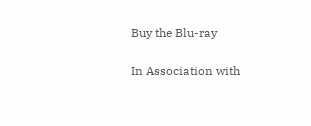Buy the Blu-ray

In Association with